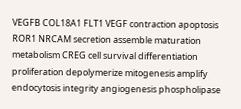VEGFB COL18A1 FLT1 VEGF contraction apoptosis ROR1 NRCAM secretion assemble maturation metabolism CREG cell survival differentiation proliferation depolymerize mitogenesis amplify endocytosis integrity angiogenesis phospholipase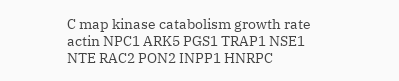C map kinase catabolism growth rate actin NPC1 ARK5 PGS1 TRAP1 NSE1 NTE RAC2 PON2 INPP1 HNRPC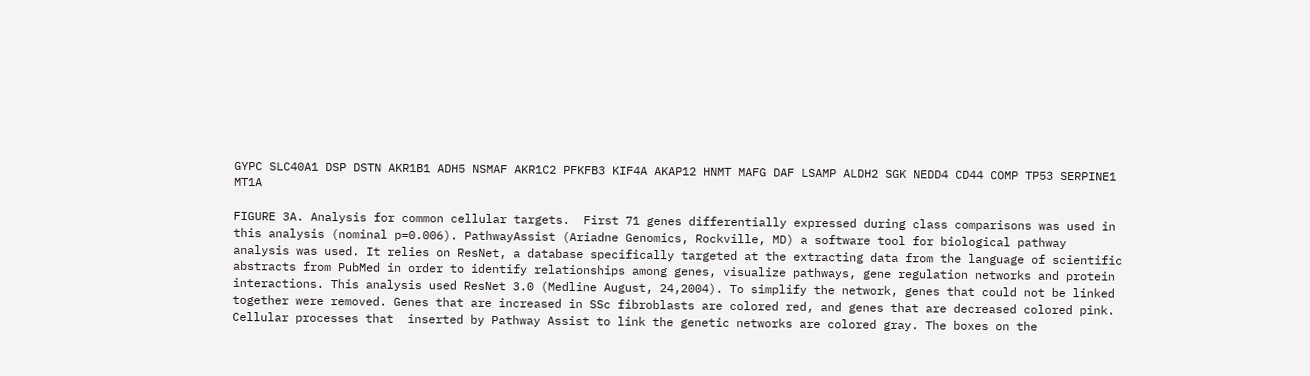GYPC SLC40A1 DSP DSTN AKR1B1 ADH5 NSMAF AKR1C2 PFKFB3 KIF4A AKAP12 HNMT MAFG DAF LSAMP ALDH2 SGK NEDD4 CD44 COMP TP53 SERPINE1 MT1A

FIGURE 3A. Analysis for common cellular targets.  First 71 genes differentially expressed during class comparisons was used in this analysis (nominal p=0.006). PathwayAssist (Ariadne Genomics, Rockville, MD) a software tool for biological pathway analysis was used. It relies on ResNet, a database specifically targeted at the extracting data from the language of scientific abstracts from PubMed in order to identify relationships among genes, visualize pathways, gene regulation networks and protein interactions. This analysis used ResNet 3.0 (Medline August, 24,2004). To simplify the network, genes that could not be linked together were removed. Genes that are increased in SSc fibroblasts are colored red, and genes that are decreased colored pink. Cellular processes that  inserted by Pathway Assist to link the genetic networks are colored gray. The boxes on the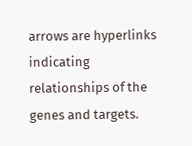arrows are hyperlinks indicating relationships of the genes and targets.